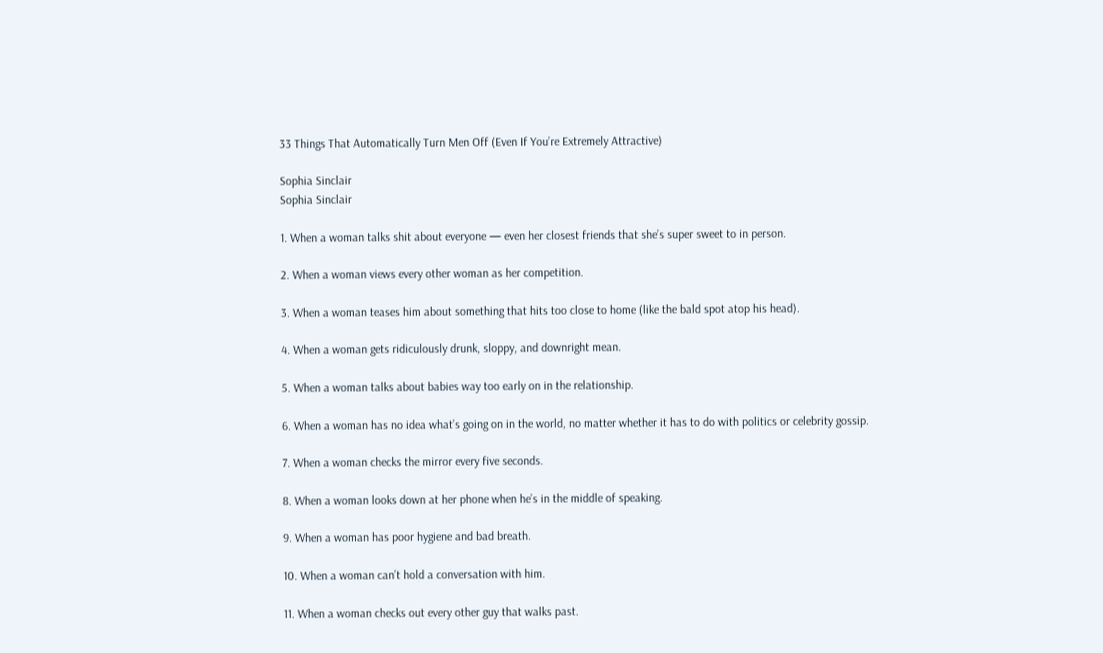33 Things That Automatically Turn Men Off (Even If You’re Extremely Attractive)

Sophia Sinclair
Sophia Sinclair

1. When a woman talks shit about everyone — even her closest friends that she’s super sweet to in person.

2. When a woman views every other woman as her competition.

3. When a woman teases him about something that hits too close to home (like the bald spot atop his head).

4. When a woman gets ridiculously drunk, sloppy, and downright mean.

5. When a woman talks about babies way too early on in the relationship.

6. When a woman has no idea what’s going on in the world, no matter whether it has to do with politics or celebrity gossip.

7. When a woman checks the mirror every five seconds.

8. When a woman looks down at her phone when he’s in the middle of speaking.

9. When a woman has poor hygiene and bad breath.

10. When a woman can’t hold a conversation with him.

11. When a woman checks out every other guy that walks past.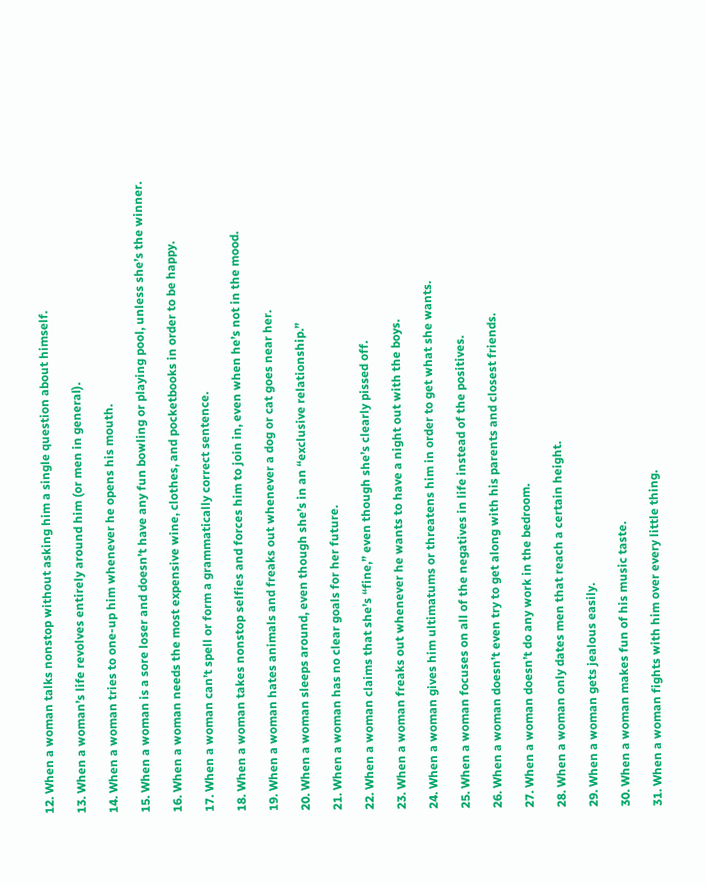12. When a woman talks nonstop without asking him a single question about himself.

13. When a woman’s life revolves entirely around him (or men in general).

14. When a woman tries to one-up him whenever he opens his mouth.

15. When a woman is a sore loser and doesn’t have any fun bowling or playing pool, unless she’s the winner.

16. When a woman needs the most expensive wine, clothes, and pocketbooks in order to be happy.

17. When a woman can’t spell or form a grammatically correct sentence.

18. When a woman takes nonstop selfies and forces him to join in, even when he’s not in the mood.

19. When a woman hates animals and freaks out whenever a dog or cat goes near her.

20. When a woman sleeps around, even though she’s in an “exclusive relationship.”

21. When a woman has no clear goals for her future.

22. When a woman claims that she’s “fine,” even though she’s clearly pissed off.

23. When a woman freaks out whenever he wants to have a night out with the boys.

24. When a woman gives him ultimatums or threatens him in order to get what she wants.

25. When a woman focuses on all of the negatives in life instead of the positives.

26. When a woman doesn’t even try to get along with his parents and closest friends.

27. When a woman doesn’t do any work in the bedroom.

28. When a woman only dates men that reach a certain height.

29. When a woman gets jealous easily.

30. When a woman makes fun of his music taste.

31. When a woman fights with him over every little thing.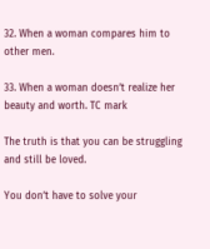32. When a woman compares him to other men.

33. When a woman doesn’t realize her beauty and worth. TC mark

The truth is that you can be struggling and still be loved.

You don’t have to solve your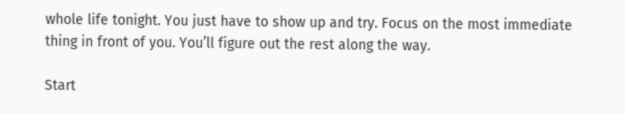whole life tonight. You just have to show up and try. Focus on the most immediate thing in front of you. You’ll figure out the rest along the way.

Start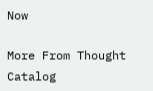Now

More From Thought Catalog